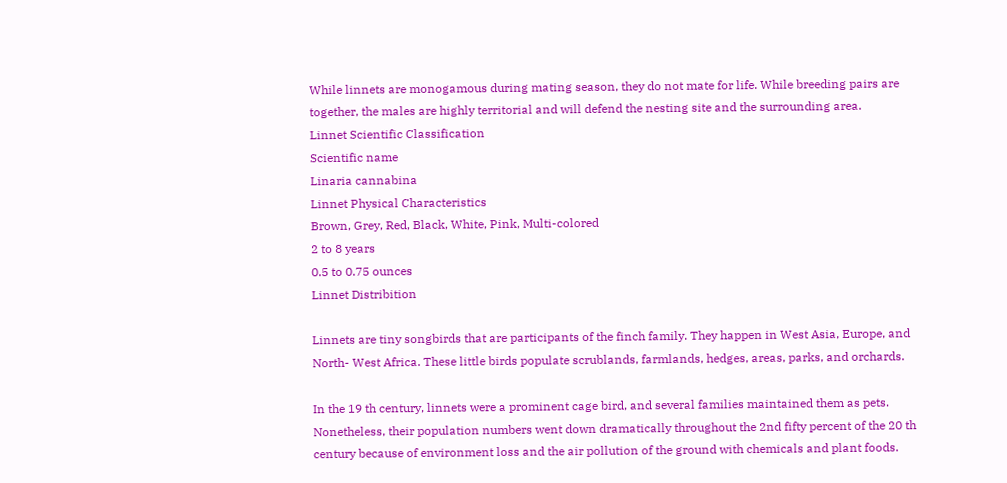While linnets are monogamous during mating season, they do not mate for life. While breeding pairs are together, the males are highly territorial and will defend the nesting site and the surrounding area.
Linnet Scientific Classification
Scientific name
Linaria cannabina
Linnet Physical Characteristics
Brown, Grey, Red, Black, White, Pink, Multi-colored
2 to 8 years
0.5 to 0.75 ounces
Linnet Distribition

Linnets are tiny songbirds that are participants of the finch family. They happen in West Asia, Europe, and North- West Africa. These little birds populate scrublands, farmlands, hedges, areas, parks, and orchards.

In the 19 th century, linnets were a prominent cage bird, and several families maintained them as pets. Nonetheless, their population numbers went down dramatically throughout the 2nd fifty percent of the 20 th century because of environment loss and the air pollution of the ground with chemicals and plant foods.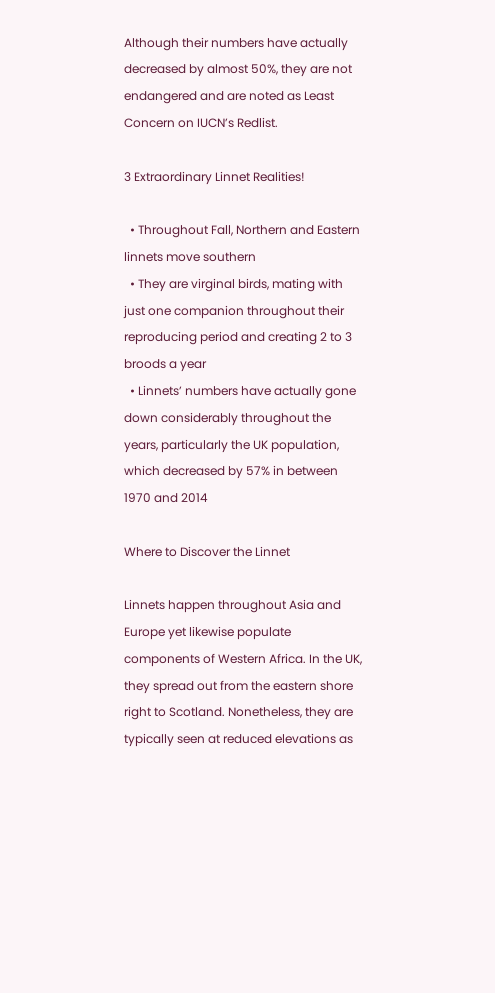Although their numbers have actually decreased by almost 50%, they are not endangered and are noted as Least Concern on IUCN’s Redlist.

3 Extraordinary Linnet Realities!

  • Throughout Fall, Northern and Eastern linnets move southern
  • They are virginal birds, mating with just one companion throughout their reproducing period and creating 2 to 3 broods a year
  • Linnets’ numbers have actually gone down considerably throughout the years, particularly the UK population, which decreased by 57% in between 1970 and 2014

Where to Discover the Linnet

Linnets happen throughout Asia and Europe yet likewise populate components of Western Africa. In the UK, they spread out from the eastern shore right to Scotland. Nonetheless, they are typically seen at reduced elevations as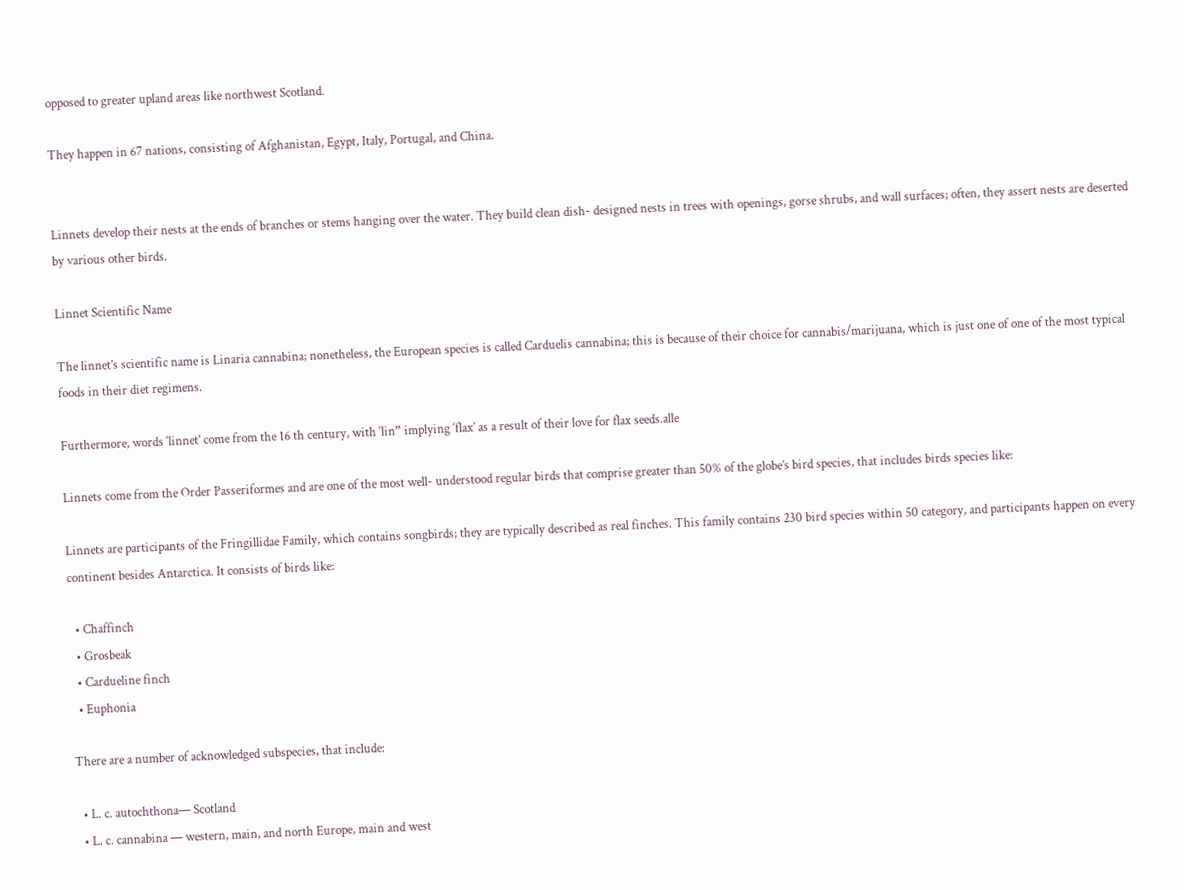opposed to greater upland areas like northwest Scotland.

They happen in 67 nations, consisting of Afghanistan, Egypt, Italy, Portugal, and China.


Linnets develop their nests at the ends of branches or stems hanging over the water. They build clean dish- designed nests in trees with openings, gorse shrubs, and wall surfaces; often, they assert nests are deserted by various other birds.

Linnet Scientific Name

The linnet’s scientific name is Linaria cannabina; nonetheless, the European species is called Carduelis cannabina; this is because of their choice for cannabis/marijuana, which is just one of one of the most typical foods in their diet regimens.

Furthermore, words ‘linnet’ come from the 16 th century, with ‘lin” implying ‘flax’ as a result of their love for flax seeds.alle

Linnets come from the Order Passeriformes and are one of the most well- understood regular birds that comprise greater than 50% of the globe’s bird species, that includes birds species like:

Linnets are participants of the Fringillidae Family, which contains songbirds; they are typically described as real finches. This family contains 230 bird species within 50 category, and participants happen on every continent besides Antarctica. It consists of birds like:

  • Chaffinch
  • Grosbeak
  • Cardueline finch
  • Euphonia

There are a number of acknowledged subspecies, that include:

  • L. c. autochthona— Scotland
  • L. c. cannabina — western, main, and north Europe, main and west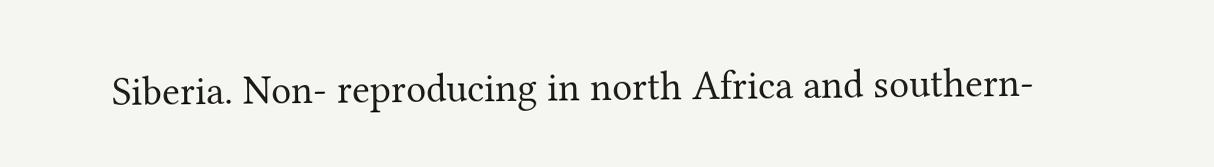Siberia. Non- reproducing in north Africa and southern-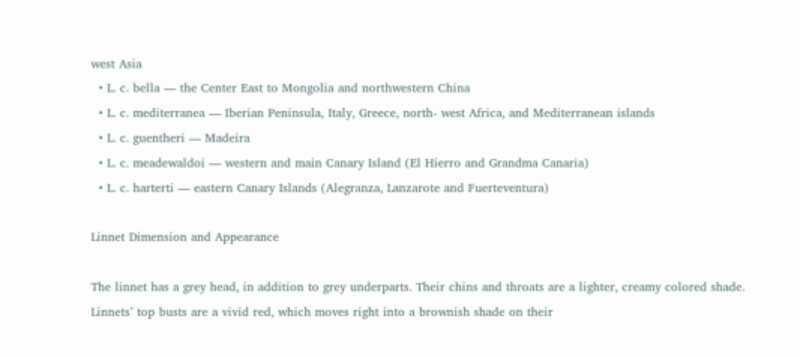west Asia
  • L. c. bella — the Center East to Mongolia and northwestern China
  • L. c. mediterranea — Iberian Peninsula, Italy, Greece, north- west Africa, and Mediterranean islands
  • L. c. guentheri — Madeira
  • L. c. meadewaldoi — western and main Canary Island (El Hierro and Grandma Canaria)
  • L. c. harterti — eastern Canary Islands (Alegranza, Lanzarote and Fuerteventura)

Linnet Dimension and Appearance

The linnet has a grey head, in addition to grey underparts. Their chins and throats are a lighter, creamy colored shade. Linnets’ top busts are a vivid red, which moves right into a brownish shade on their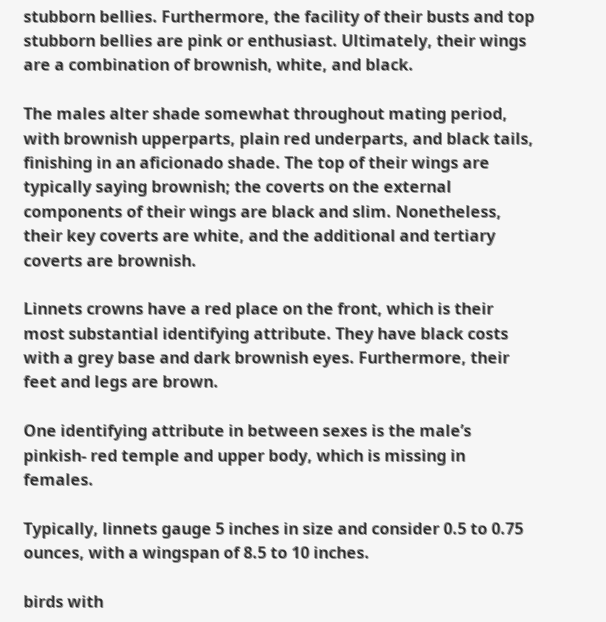stubborn bellies. Furthermore, the facility of their busts and top stubborn bellies are pink or enthusiast. Ultimately, their wings are a combination of brownish, white, and black.

The males alter shade somewhat throughout mating period, with brownish upperparts, plain red underparts, and black tails, finishing in an aficionado shade. The top of their wings are typically saying brownish; the coverts on the external components of their wings are black and slim. Nonetheless, their key coverts are white, and the additional and tertiary coverts are brownish.

Linnets crowns have a red place on the front, which is their most substantial identifying attribute. They have black costs with a grey base and dark brownish eyes. Furthermore, their feet and legs are brown.

One identifying attribute in between sexes is the male’s pinkish- red temple and upper body, which is missing in females.

Typically, linnets gauge 5 inches in size and consider 0.5 to 0.75 ounces, with a wingspan of 8.5 to 10 inches.

birds with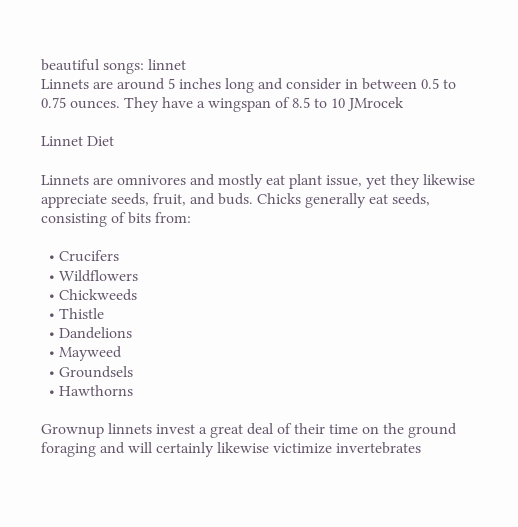beautiful songs: linnet
Linnets are around 5 inches long and consider in between 0.5 to 0.75 ounces. They have a wingspan of 8.5 to 10 JMrocek

Linnet Diet

Linnets are omnivores and mostly eat plant issue, yet they likewise appreciate seeds, fruit, and buds. Chicks generally eat seeds, consisting of bits from:

  • Crucifers
  • Wildflowers
  • Chickweeds
  • Thistle
  • Dandelions
  • Mayweed
  • Groundsels
  • Hawthorns

Grownup linnets invest a great deal of their time on the ground foraging and will certainly likewise victimize invertebrates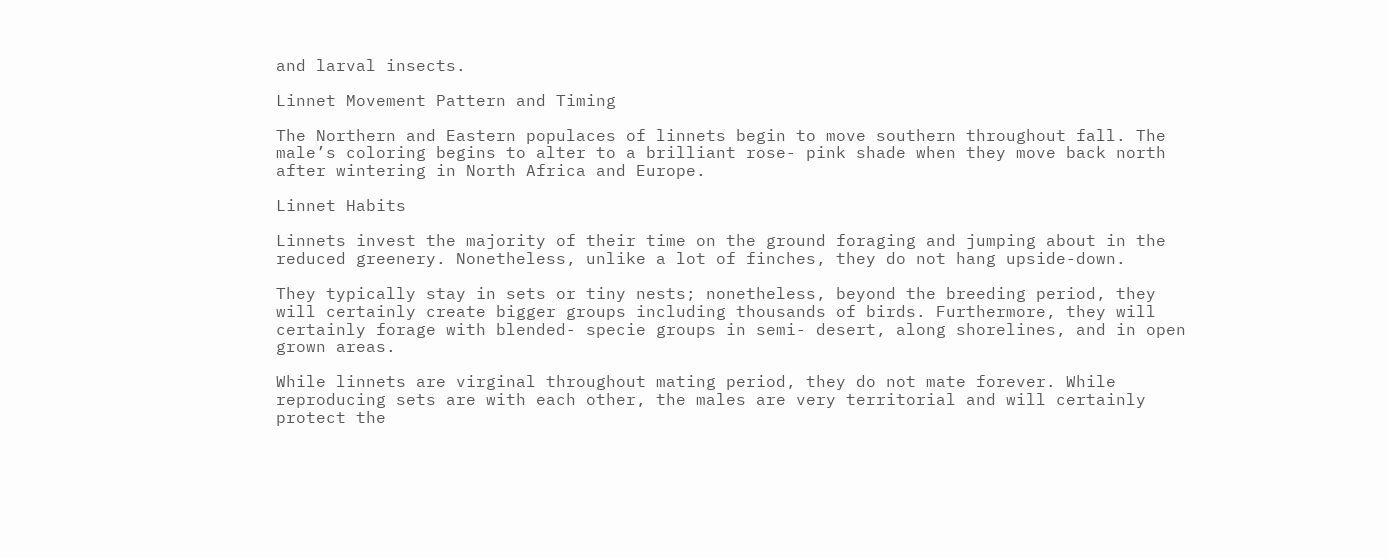and larval insects.

Linnet Movement Pattern and Timing

The Northern and Eastern populaces of linnets begin to move southern throughout fall. The male’s coloring begins to alter to a brilliant rose- pink shade when they move back north after wintering in North Africa and Europe.

Linnet Habits

Linnets invest the majority of their time on the ground foraging and jumping about in the reduced greenery. Nonetheless, unlike a lot of finches, they do not hang upside-down.

They typically stay in sets or tiny nests; nonetheless, beyond the breeding period, they will certainly create bigger groups including thousands of birds. Furthermore, they will certainly forage with blended- specie groups in semi- desert, along shorelines, and in open grown areas.

While linnets are virginal throughout mating period, they do not mate forever. While reproducing sets are with each other, the males are very territorial and will certainly protect the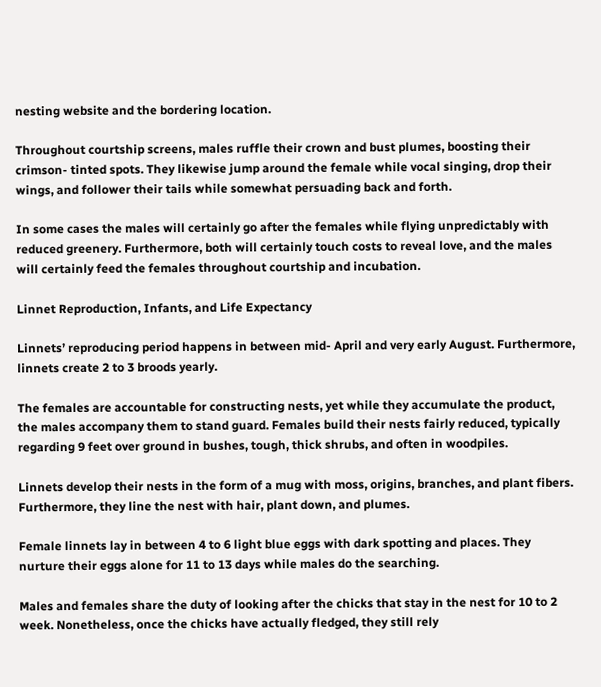nesting website and the bordering location.

Throughout courtship screens, males ruffle their crown and bust plumes, boosting their crimson- tinted spots. They likewise jump around the female while vocal singing, drop their wings, and follower their tails while somewhat persuading back and forth.

In some cases the males will certainly go after the females while flying unpredictably with reduced greenery. Furthermore, both will certainly touch costs to reveal love, and the males will certainly feed the females throughout courtship and incubation.

Linnet Reproduction, Infants, and Life Expectancy

Linnets’ reproducing period happens in between mid- April and very early August. Furthermore, linnets create 2 to 3 broods yearly.

The females are accountable for constructing nests, yet while they accumulate the product, the males accompany them to stand guard. Females build their nests fairly reduced, typically regarding 9 feet over ground in bushes, tough, thick shrubs, and often in woodpiles.

Linnets develop their nests in the form of a mug with moss, origins, branches, and plant fibers. Furthermore, they line the nest with hair, plant down, and plumes.

Female linnets lay in between 4 to 6 light blue eggs with dark spotting and places. They nurture their eggs alone for 11 to 13 days while males do the searching.

Males and females share the duty of looking after the chicks that stay in the nest for 10 to 2 week. Nonetheless, once the chicks have actually fledged, they still rely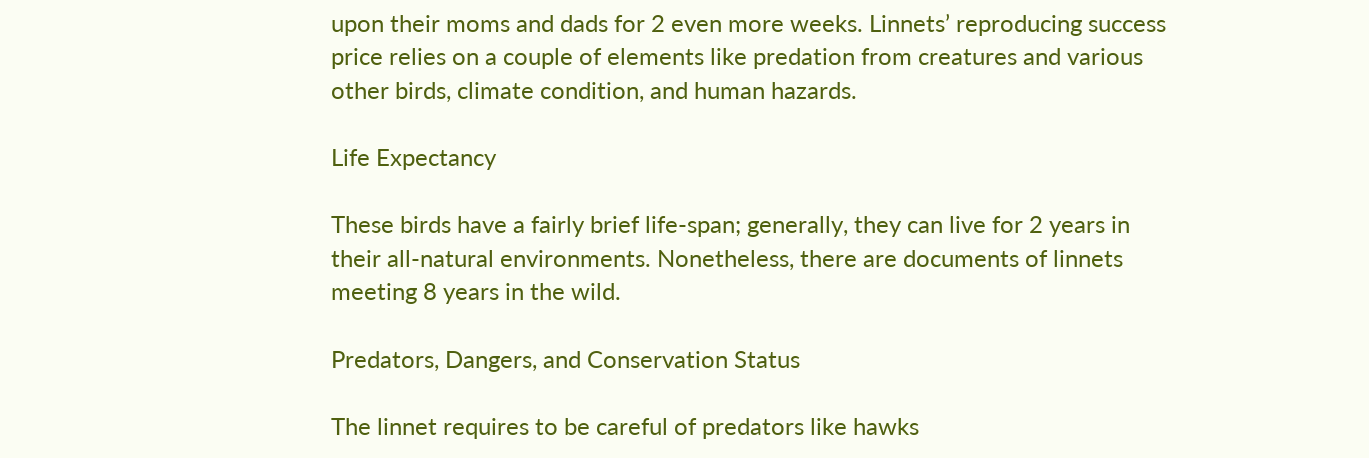upon their moms and dads for 2 even more weeks. Linnets’ reproducing success price relies on a couple of elements like predation from creatures and various other birds, climate condition, and human hazards.

Life Expectancy

These birds have a fairly brief life-span; generally, they can live for 2 years in their all-natural environments. Nonetheless, there are documents of linnets meeting 8 years in the wild.

Predators, Dangers, and Conservation Status

The linnet requires to be careful of predators like hawks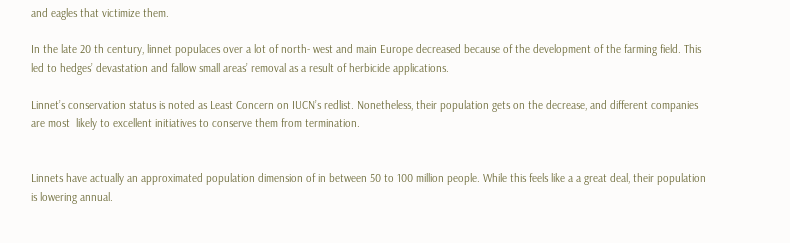and eagles that victimize them.

In the late 20 th century, linnet populaces over a lot of north- west and main Europe decreased because of the development of the farming field. This led to hedges’ devastation and fallow small areas’ removal as a result of herbicide applications.

Linnet’s conservation status is noted as Least Concern on IUCN’s redlist. Nonetheless, their population gets on the decrease, and different companies are most  likely to excellent initiatives to conserve them from termination.


Linnets have actually an approximated population dimension of in between 50 to 100 million people. While this feels like a a great deal, their population is lowering annual.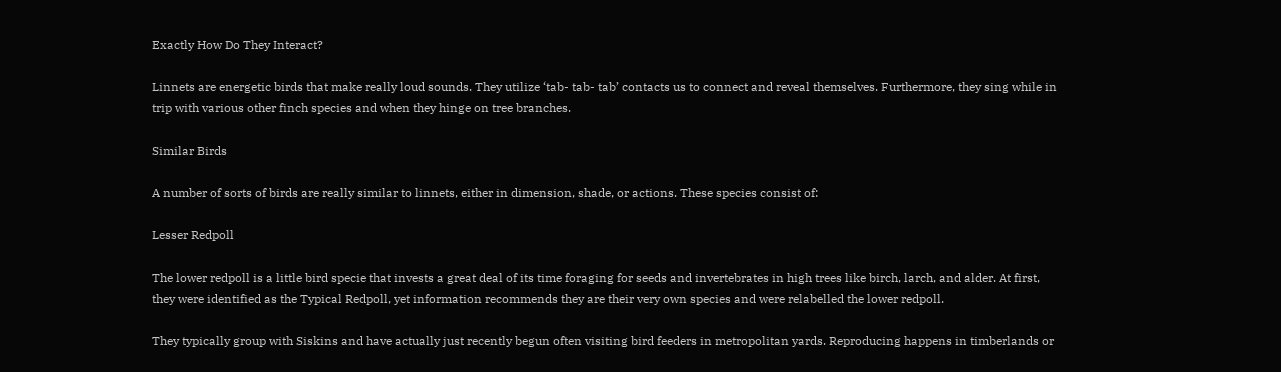Exactly How Do They Interact?

Linnets are energetic birds that make really loud sounds. They utilize ‘tab- tab- tab’ contacts us to connect and reveal themselves. Furthermore, they sing while in trip with various other finch species and when they hinge on tree branches.

Similar Birds

A number of sorts of birds are really similar to linnets, either in dimension, shade, or actions. These species consist of:

Lesser Redpoll

The lower redpoll is a little bird specie that invests a great deal of its time foraging for seeds and invertebrates in high trees like birch, larch, and alder. At first, they were identified as the Typical Redpoll, yet information recommends they are their very own species and were relabelled the lower redpoll.

They typically group with Siskins and have actually just recently begun often visiting bird feeders in metropolitan yards. Reproducing happens in timberlands or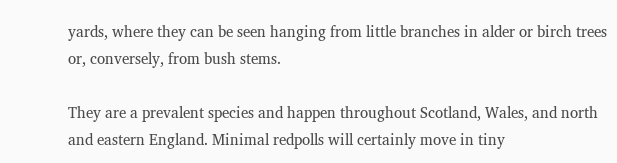yards, where they can be seen hanging from little branches in alder or birch trees or, conversely, from bush stems.

They are a prevalent species and happen throughout Scotland, Wales, and north and eastern England. Minimal redpolls will certainly move in tiny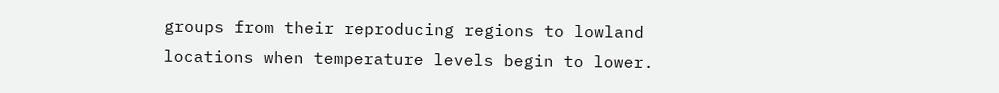groups from their reproducing regions to lowland locations when temperature levels begin to lower.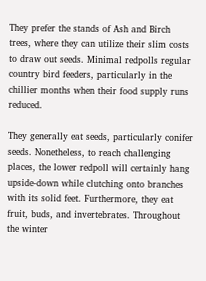They prefer the stands of Ash and Birch trees, where they can utilize their slim costs to draw out seeds. Minimal redpolls regular country bird feeders, particularly in the chillier months when their food supply runs reduced.

They generally eat seeds, particularly conifer seeds. Nonetheless, to reach challenging places, the lower redpoll will certainly hang upside-down while clutching onto branches with its solid feet. Furthermore, they eat fruit, buds, and invertebrates. Throughout the winter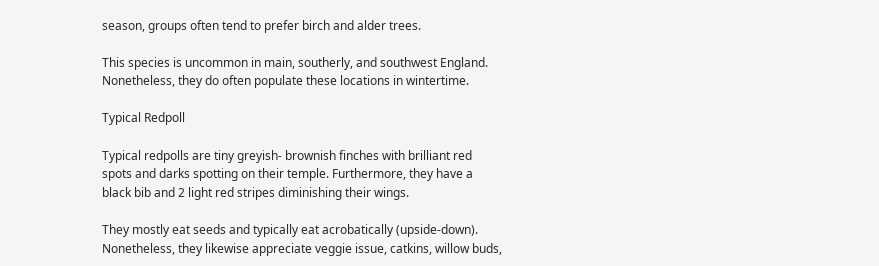season, groups often tend to prefer birch and alder trees.

This species is uncommon in main, southerly, and southwest England. Nonetheless, they do often populate these locations in wintertime.

Typical Redpoll

Typical redpolls are tiny greyish- brownish finches with brilliant red spots and darks spotting on their temple. Furthermore, they have a black bib and 2 light red stripes diminishing their wings.

They mostly eat seeds and typically eat acrobatically (upside-down). Nonetheless, they likewise appreciate veggie issue, catkins, willow buds,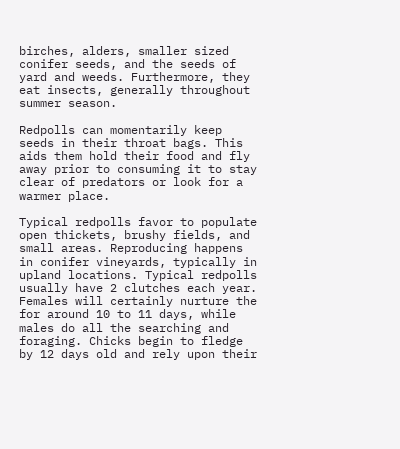birches, alders, smaller sized conifer seeds, and the seeds of yard and weeds. Furthermore, they eat insects, generally throughout summer season.

Redpolls can momentarily keep seeds in their throat bags. This aids them hold their food and fly away prior to consuming it to stay clear of predators or look for a warmer place.

Typical redpolls favor to populate open thickets, brushy fields, and small areas. Reproducing happens in conifer vineyards, typically in upland locations. Typical redpolls usually have 2 clutches each year. Females will certainly nurture the for around 10 to 11 days, while males do all the searching and foraging. Chicks begin to fledge by 12 days old and rely upon their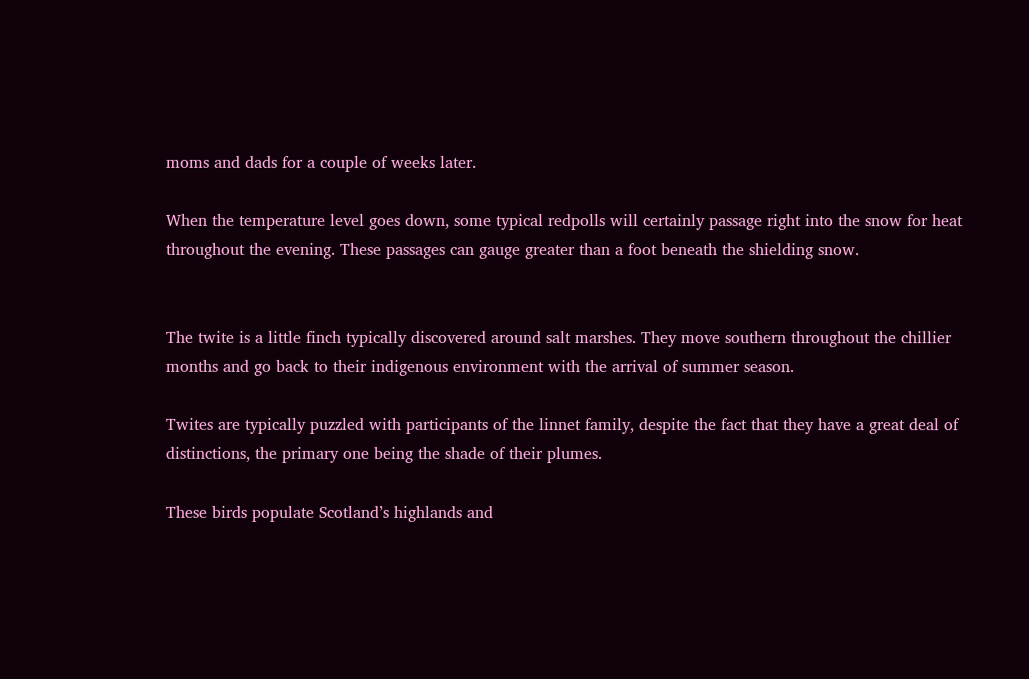moms and dads for a couple of weeks later.

When the temperature level goes down, some typical redpolls will certainly passage right into the snow for heat throughout the evening. These passages can gauge greater than a foot beneath the shielding snow.


The twite is a little finch typically discovered around salt marshes. They move southern throughout the chillier months and go back to their indigenous environment with the arrival of summer season.

Twites are typically puzzled with participants of the linnet family, despite the fact that they have a great deal of distinctions, the primary one being the shade of their plumes.

These birds populate Scotland’s highlands and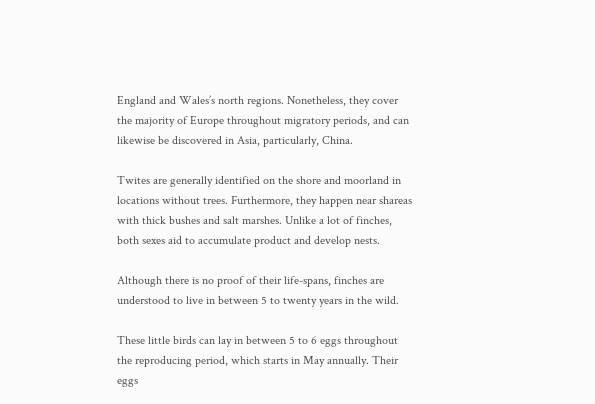England and Wales’s north regions. Nonetheless, they cover the majority of Europe throughout migratory periods, and can likewise be discovered in Asia, particularly, China.

Twites are generally identified on the shore and moorland in locations without trees. Furthermore, they happen near shareas with thick bushes and salt marshes. Unlike a lot of finches, both sexes aid to accumulate product and develop nests.

Although there is no proof of their life-spans, finches are understood to live in between 5 to twenty years in the wild.

These little birds can lay in between 5 to 6 eggs throughout the reproducing period, which starts in May annually. Their eggs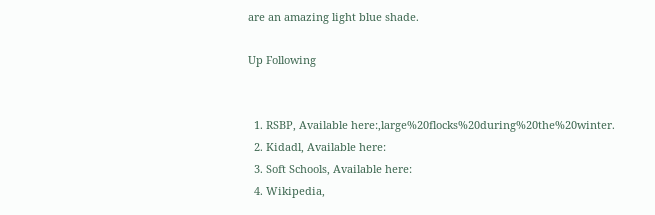are an amazing light blue shade.

Up Following


  1. RSBP, Available here:,large%20flocks%20during%20the%20winter.
  2. Kidadl, Available here:
  3. Soft Schools, Available here:
  4. Wikipedia,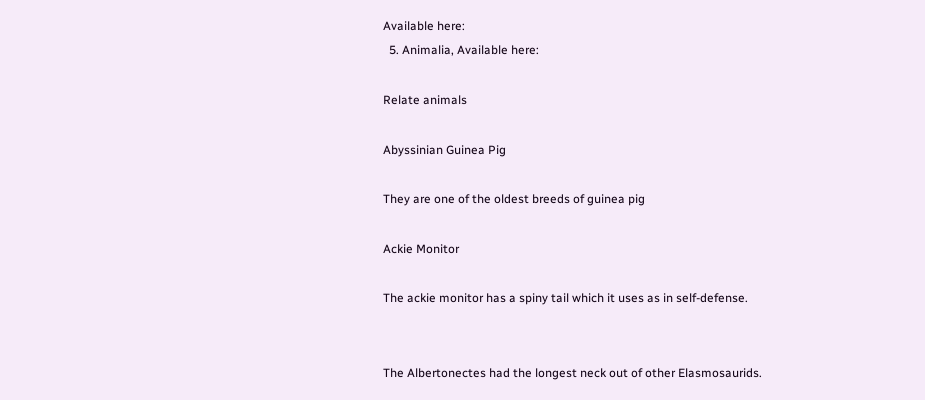Available here:
  5. Animalia, Available here:

Relate animals

Abyssinian Guinea Pig

They are one of the oldest breeds of guinea pig

Ackie Monitor

The ackie monitor has a spiny tail which it uses as in self-defense.


The Albertonectes had the longest neck out of other Elasmosaurids.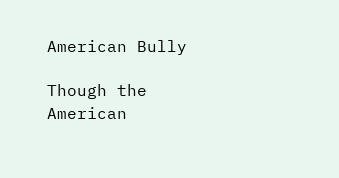American Bully

Though the American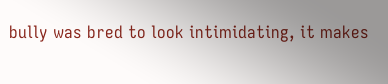bully was bred to look intimidating, it makes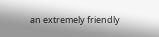an extremely friendly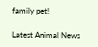family pet!

Latest Animal News